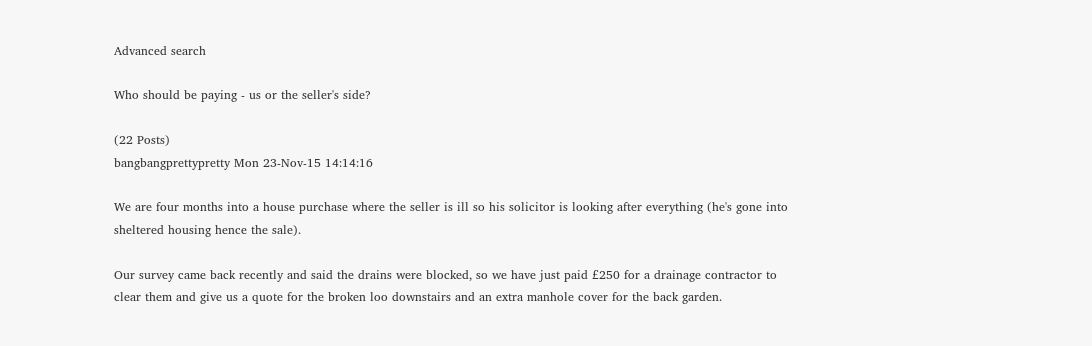Advanced search

Who should be paying - us or the seller's side?

(22 Posts)
bangbangprettypretty Mon 23-Nov-15 14:14:16

We are four months into a house purchase where the seller is ill so his solicitor is looking after everything (he's gone into sheltered housing hence the sale).

Our survey came back recently and said the drains were blocked, so we have just paid £250 for a drainage contractor to clear them and give us a quote for the broken loo downstairs and an extra manhole cover for the back garden.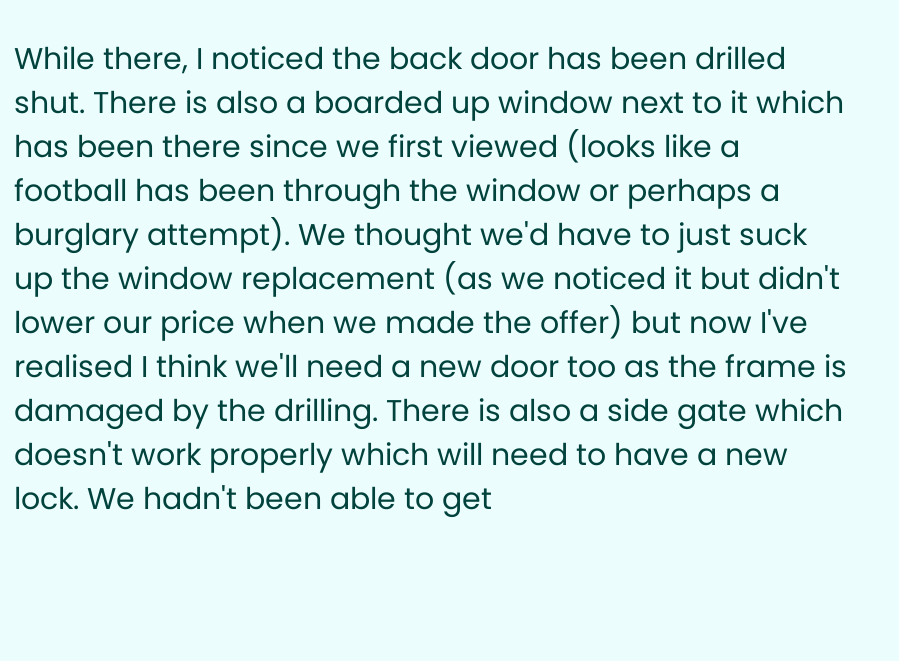While there, I noticed the back door has been drilled shut. There is also a boarded up window next to it which has been there since we first viewed (looks like a football has been through the window or perhaps a burglary attempt). We thought we'd have to just suck up the window replacement (as we noticed it but didn't lower our price when we made the offer) but now I've realised I think we'll need a new door too as the frame is damaged by the drilling. There is also a side gate which doesn't work properly which will need to have a new lock. We hadn't been able to get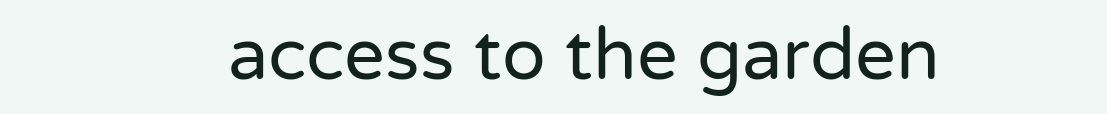access to the garden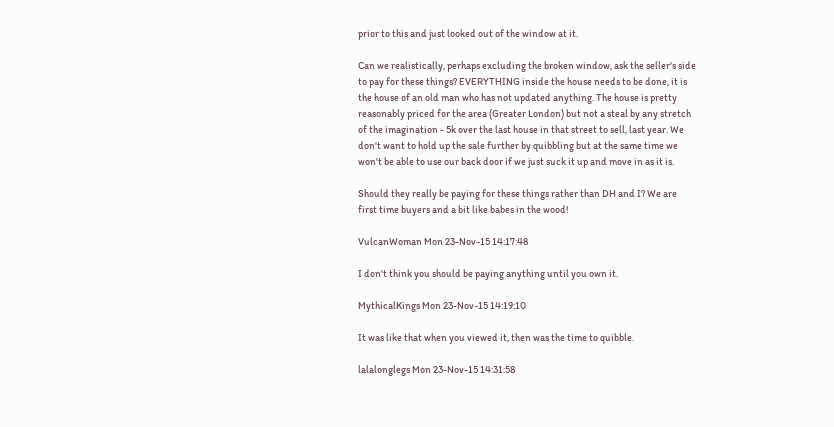prior to this and just looked out of the window at it.

Can we realistically, perhaps excluding the broken window, ask the seller's side to pay for these things? EVERYTHING inside the house needs to be done, it is the house of an old man who has not updated anything. The house is pretty reasonably priced for the area (Greater London) but not a steal by any stretch of the imagination - 5k over the last house in that street to sell, last year. We don't want to hold up the sale further by quibbling but at the same time we won't be able to use our back door if we just suck it up and move in as it is.

Should they really be paying for these things rather than DH and I? We are first time buyers and a bit like babes in the wood!

VulcanWoman Mon 23-Nov-15 14:17:48

I don't think you should be paying anything until you own it.

MythicalKings Mon 23-Nov-15 14:19:10

It was like that when you viewed it, then was the time to quibble.

lalalonglegs Mon 23-Nov-15 14:31:58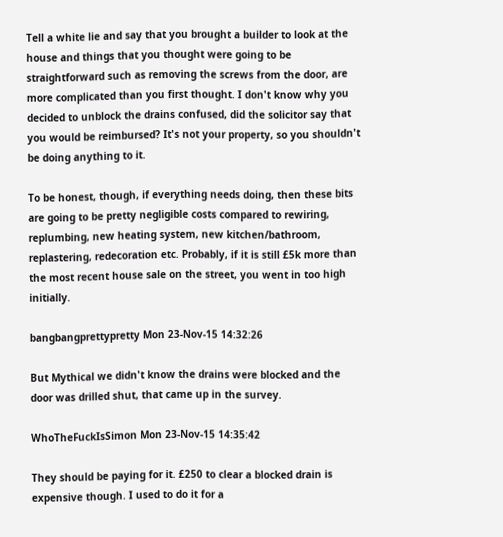Tell a white lie and say that you brought a builder to look at the house and things that you thought were going to be straightforward such as removing the screws from the door, are more complicated than you first thought. I don't know why you decided to unblock the drains confused, did the solicitor say that you would be reimbursed? It's not your property, so you shouldn't be doing anything to it.

To be honest, though, if everything needs doing, then these bits are going to be pretty negligible costs compared to rewiring, replumbing, new heating system, new kitchen/bathroom, replastering, redecoration etc. Probably, if it is still £5k more than the most recent house sale on the street, you went in too high initially.

bangbangprettypretty Mon 23-Nov-15 14:32:26

But Mythical we didn't know the drains were blocked and the door was drilled shut, that came up in the survey.

WhoTheFuckIsSimon Mon 23-Nov-15 14:35:42

They should be paying for it. £250 to clear a blocked drain is expensive though. I used to do it for a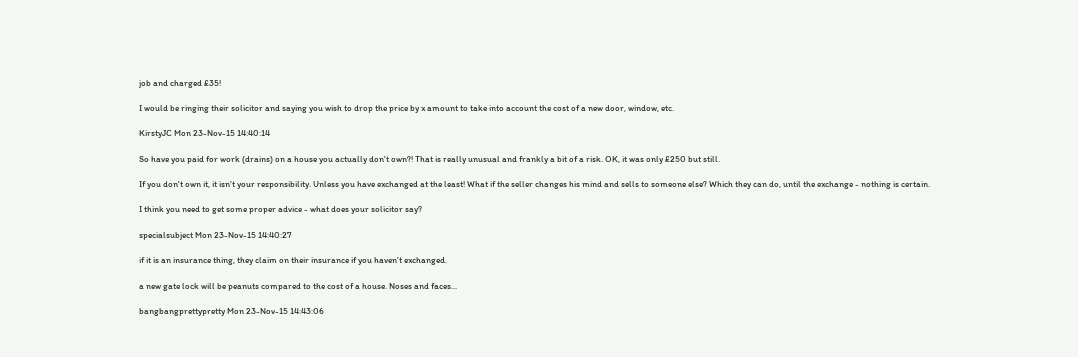job and charged £35!

I would be ringing their solicitor and saying you wish to drop the price by x amount to take into account the cost of a new door, window, etc.

KirstyJC Mon 23-Nov-15 14:40:14

So have you paid for work (drains) on a house you actually don't own?! That is really unusual and frankly a bit of a risk. OK, it was only £250 but still.

If you don't own it, it isn't your responsibility. Unless you have exchanged at the least! What if the seller changes his mind and sells to someone else? Which they can do, until the exchange - nothing is certain.

I think you need to get some proper advice - what does your solicitor say?

specialsubject Mon 23-Nov-15 14:40:27

if it is an insurance thing, they claim on their insurance if you haven't exchanged.

a new gate lock will be peanuts compared to the cost of a house. Noses and faces...

bangbangprettypretty Mon 23-Nov-15 14:43:06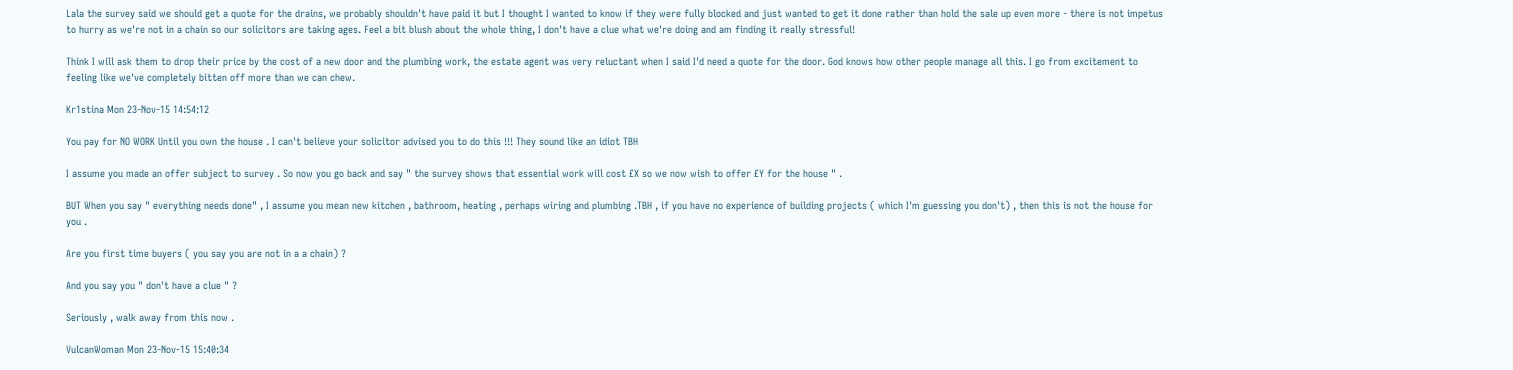Lala the survey said we should get a quote for the drains, we probably shouldn't have paid it but I thought I wanted to know if they were fully blocked and just wanted to get it done rather than hold the sale up even more - there is not impetus to hurry as we're not in a chain so our solicitors are taking ages. Feel a bit blush about the whole thing, I don't have a clue what we're doing and am finding it really stressful!

Think I will ask them to drop their price by the cost of a new door and the plumbing work, the estate agent was very reluctant when I said I'd need a quote for the door. God knows how other people manage all this. I go from excitement to feeling like we've completely bitten off more than we can chew.

Kr1stina Mon 23-Nov-15 14:54:12

You pay for NO WORK Until you own the house . I can't believe your solicitor advised you to do this !!! They sound like an idiot TBH

I assume you made an offer subject to survey . So now you go back and say " the survey shows that essential work will cost £X so we now wish to offer £Y for the house " .

BUT When you say " everything needs done" , I assume you mean new kitchen , bathroom, heating , perhaps wiring and plumbing .TBH , if you have no experience of building projects ( which I'm guessing you don't) , then this is not the house for you .

Are you first time buyers ( you say you are not in a a chain) ?

And you say you " don't have a clue " ?

Seriously , walk away from this now .

VulcanWoman Mon 23-Nov-15 15:40:34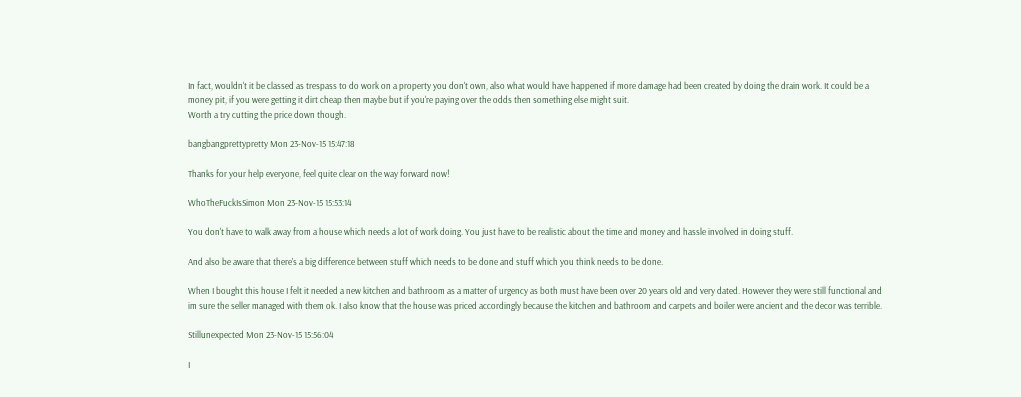In fact, wouldn't it be classed as trespass to do work on a property you don't own, also what would have happened if more damage had been created by doing the drain work. It could be a money pit, if you were getting it dirt cheap then maybe but if you're paying over the odds then something else might suit.
Worth a try cutting the price down though.

bangbangprettypretty Mon 23-Nov-15 15:47:18

Thanks for your help everyone, feel quite clear on the way forward now!

WhoTheFuckIsSimon Mon 23-Nov-15 15:53:14

You don't have to walk away from a house which needs a lot of work doing. You just have to be realistic about the time and money and hassle involved in doing stuff.

And also be aware that there's a big difference between stuff which needs to be done and stuff which you think needs to be done.

When I bought this house I felt it needed a new kitchen and bathroom as a matter of urgency as both must have been over 20 years old and very dated. However they were still functional and im sure the seller managed with them ok. I also know that the house was priced accordingly because the kitchen and bathroom and carpets and boiler were ancient and the decor was terrible.

Stillunexpected Mon 23-Nov-15 15:56:04

I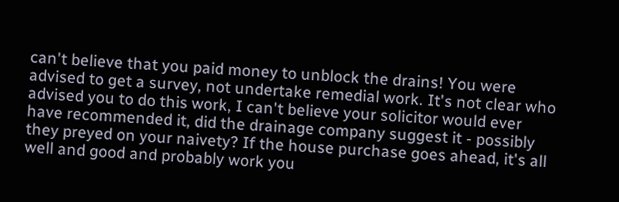can't believe that you paid money to unblock the drains! You were advised to get a survey, not undertake remedial work. It's not clear who advised you to do this work, I can't believe your solicitor would ever have recommended it, did the drainage company suggest it - possibly they preyed on your naivety? If the house purchase goes ahead, it's all well and good and probably work you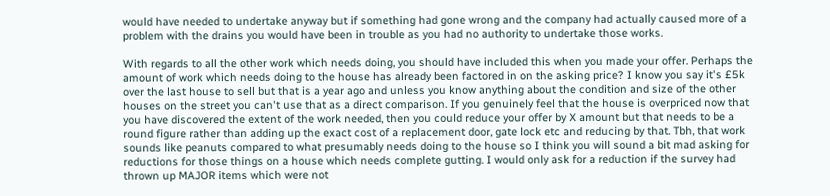would have needed to undertake anyway but if something had gone wrong and the company had actually caused more of a problem with the drains you would have been in trouble as you had no authority to undertake those works.

With regards to all the other work which needs doing, you should have included this when you made your offer. Perhaps the amount of work which needs doing to the house has already been factored in on the asking price? I know you say it's £5k over the last house to sell but that is a year ago and unless you know anything about the condition and size of the other houses on the street you can't use that as a direct comparison. If you genuinely feel that the house is overpriced now that you have discovered the extent of the work needed, then you could reduce your offer by X amount but that needs to be a round figure rather than adding up the exact cost of a replacement door, gate lock etc and reducing by that. Tbh, that work sounds like peanuts compared to what presumably needs doing to the house so I think you will sound a bit mad asking for reductions for those things on a house which needs complete gutting. I would only ask for a reduction if the survey had thrown up MAJOR items which were not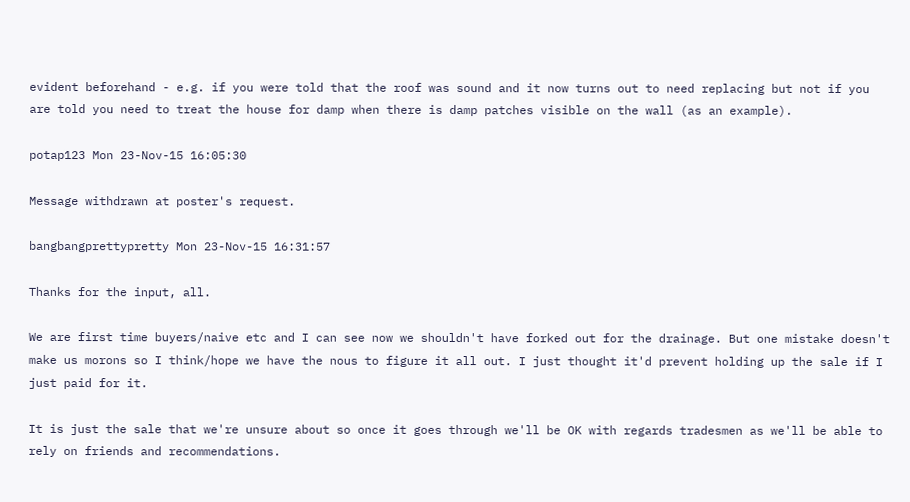evident beforehand - e.g. if you were told that the roof was sound and it now turns out to need replacing but not if you are told you need to treat the house for damp when there is damp patches visible on the wall (as an example).

potap123 Mon 23-Nov-15 16:05:30

Message withdrawn at poster's request.

bangbangprettypretty Mon 23-Nov-15 16:31:57

Thanks for the input, all.

We are first time buyers/naive etc and I can see now we shouldn't have forked out for the drainage. But one mistake doesn't make us morons so I think/hope we have the nous to figure it all out. I just thought it'd prevent holding up the sale if I just paid for it.

It is just the sale that we're unsure about so once it goes through we'll be OK with regards tradesmen as we'll be able to rely on friends and recommendations.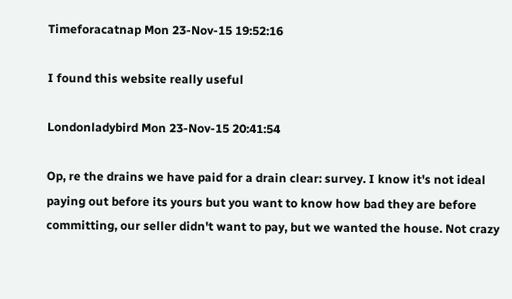Timeforacatnap Mon 23-Nov-15 19:52:16

I found this website really useful

Londonladybird Mon 23-Nov-15 20:41:54

Op, re the drains we have paid for a drain clear: survey. I know it's not ideal paying out before its yours but you want to know how bad they are before committing, our seller didn't want to pay, but we wanted the house. Not crazy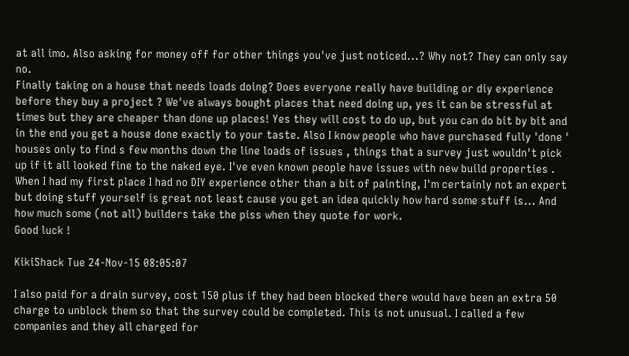at all imo. Also asking for money off for other things you've just noticed...? Why not? They can only say no.
Finally taking on a house that needs loads doing? Does everyone really have building or diy experience before they buy a project ? We've always bought places that need doing up, yes it can be stressful at times but they are cheaper than done up places! Yes they will cost to do up, but you can do bit by bit and in the end you get a house done exactly to your taste. Also I know people who have purchased fully 'done ' houses only to find s few months down the line loads of issues , things that a survey just wouldn't pick up if it all looked fine to the naked eye. I've even known people have issues with new build properties .
When I had my first place I had no DIY experience other than a bit of painting, I'm certainly not an expert but doing stuff yourself is great not least cause you get an idea quickly how hard some stuff is... And how much some (not all) builders take the piss when they quote for work.
Good luck !

KikiShack Tue 24-Nov-15 08:05:07

I also paid for a drain survey, cost 150 plus if they had been blocked there would have been an extra 50 charge to unblock them so that the survey could be completed. This is not unusual. I called a few companies and they all charged for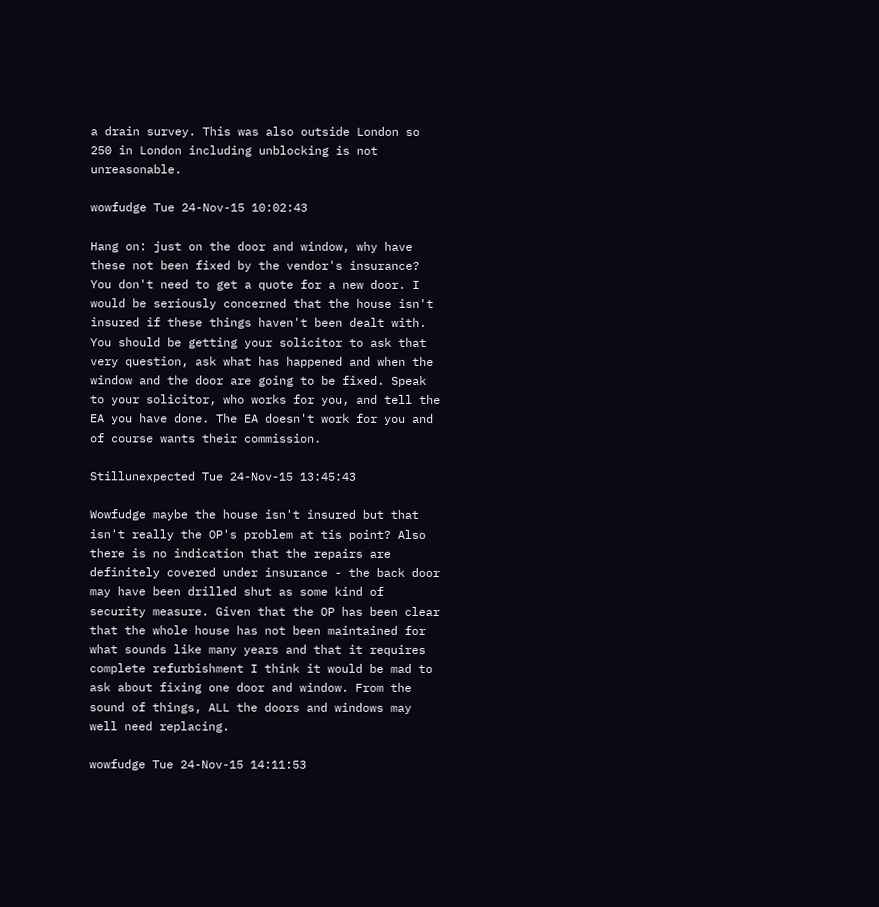a drain survey. This was also outside London so 250 in London including unblocking is not unreasonable.

wowfudge Tue 24-Nov-15 10:02:43

Hang on: just on the door and window, why have these not been fixed by the vendor's insurance? You don't need to get a quote for a new door. I would be seriously concerned that the house isn't insured if these things haven't been dealt with. You should be getting your solicitor to ask that very question, ask what has happened and when the window and the door are going to be fixed. Speak to your solicitor, who works for you, and tell the EA you have done. The EA doesn't work for you and of course wants their commission.

Stillunexpected Tue 24-Nov-15 13:45:43

Wowfudge maybe the house isn't insured but that isn't really the OP's problem at tis point? Also there is no indication that the repairs are definitely covered under insurance - the back door may have been drilled shut as some kind of security measure. Given that the OP has been clear that the whole house has not been maintained for what sounds like many years and that it requires complete refurbishment I think it would be mad to ask about fixing one door and window. From the sound of things, ALL the doors and windows may well need replacing.

wowfudge Tue 24-Nov-15 14:11:53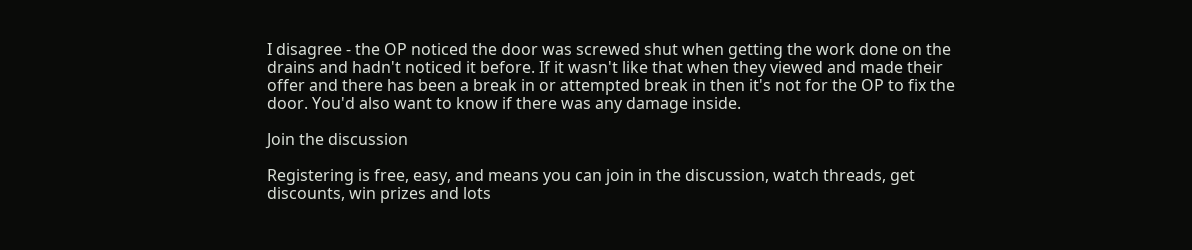I disagree - the OP noticed the door was screwed shut when getting the work done on the drains and hadn't noticed it before. If it wasn't like that when they viewed and made their offer and there has been a break in or attempted break in then it's not for the OP to fix the door. You'd also want to know if there was any damage inside.

Join the discussion

Registering is free, easy, and means you can join in the discussion, watch threads, get discounts, win prizes and lots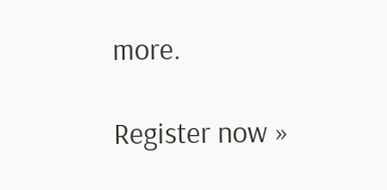more.

Register now »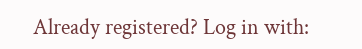Already registered? Log in with: